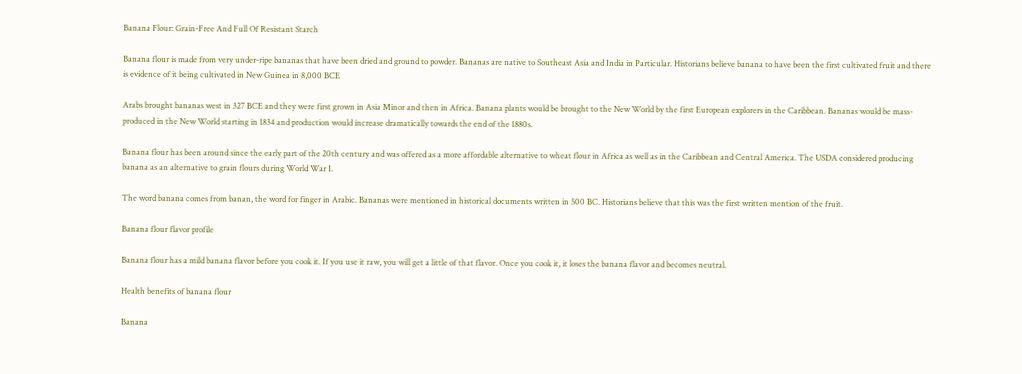Banana Flour: Grain-Free And Full Of Resistant Starch

Banana flour is made from very under-ripe bananas that have been dried and ground to powder. Bananas are native to Southeast Asia and India in Particular. Historians believe banana to have been the first cultivated fruit and there is evidence of it being cultivated in New Guinea in 8,000 BCE

Arabs brought bananas west in 327 BCE and they were first grown in Asia Minor and then in Africa. Banana plants would be brought to the New World by the first European explorers in the Caribbean. Bananas would be mass-produced in the New World starting in 1834 and production would increase dramatically towards the end of the 1880s.

Banana flour has been around since the early part of the 20th century and was offered as a more affordable alternative to wheat flour in Africa as well as in the Caribbean and Central America. The USDA considered producing banana as an alternative to grain flours during World War I.

The word banana comes from banan, the word for finger in Arabic. Bananas were mentioned in historical documents written in 500 BC. Historians believe that this was the first written mention of the fruit.

Banana flour flavor profile

Banana flour has a mild banana flavor before you cook it. If you use it raw, you will get a little of that flavor. Once you cook it, it loses the banana flavor and becomes neutral.

Health benefits of banana flour

Banana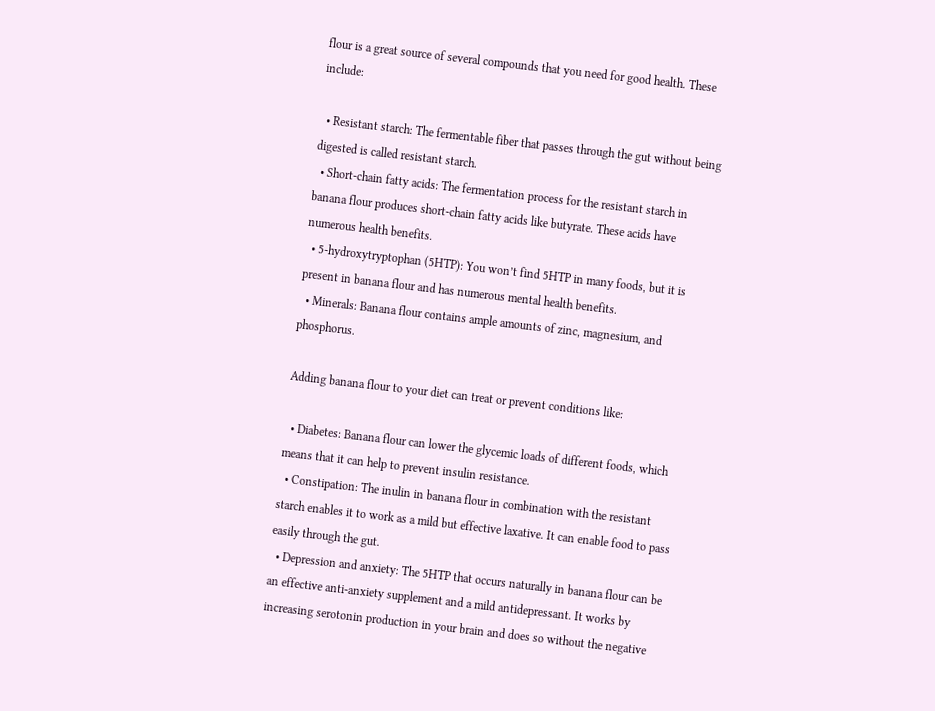flour is a great source of several compounds that you need for good health. These include:

  • Resistant starch: The fermentable fiber that passes through the gut without being digested is called resistant starch.
  • Short-chain fatty acids: The fermentation process for the resistant starch in banana flour produces short-chain fatty acids like butyrate. These acids have numerous health benefits.
  • 5-hydroxytryptophan (5HTP): You won’t find 5HTP in many foods, but it is present in banana flour and has numerous mental health benefits.
  • Minerals: Banana flour contains ample amounts of zinc, magnesium, and phosphorus.

Adding banana flour to your diet can treat or prevent conditions like:

  • Diabetes: Banana flour can lower the glycemic loads of different foods, which means that it can help to prevent insulin resistance.
  • Constipation: The inulin in banana flour in combination with the resistant starch enables it to work as a mild but effective laxative. It can enable food to pass easily through the gut.
  • Depression and anxiety: The 5HTP that occurs naturally in banana flour can be an effective anti-anxiety supplement and a mild antidepressant. It works by increasing serotonin production in your brain and does so without the negative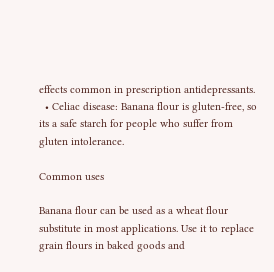effects common in prescription antidepressants.
  • Celiac disease: Banana flour is gluten-free, so its a safe starch for people who suffer from gluten intolerance.

Common uses

Banana flour can be used as a wheat flour substitute in most applications. Use it to replace grain flours in baked goods and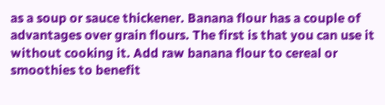as a soup or sauce thickener. Banana flour has a couple of advantages over grain flours. The first is that you can use it without cooking it. Add raw banana flour to cereal or smoothies to benefit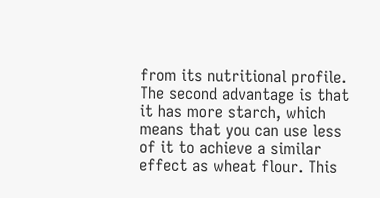from its nutritional profile. The second advantage is that it has more starch, which means that you can use less of it to achieve a similar effect as wheat flour. This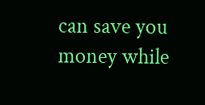can save you money while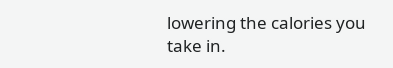lowering the calories you take in.